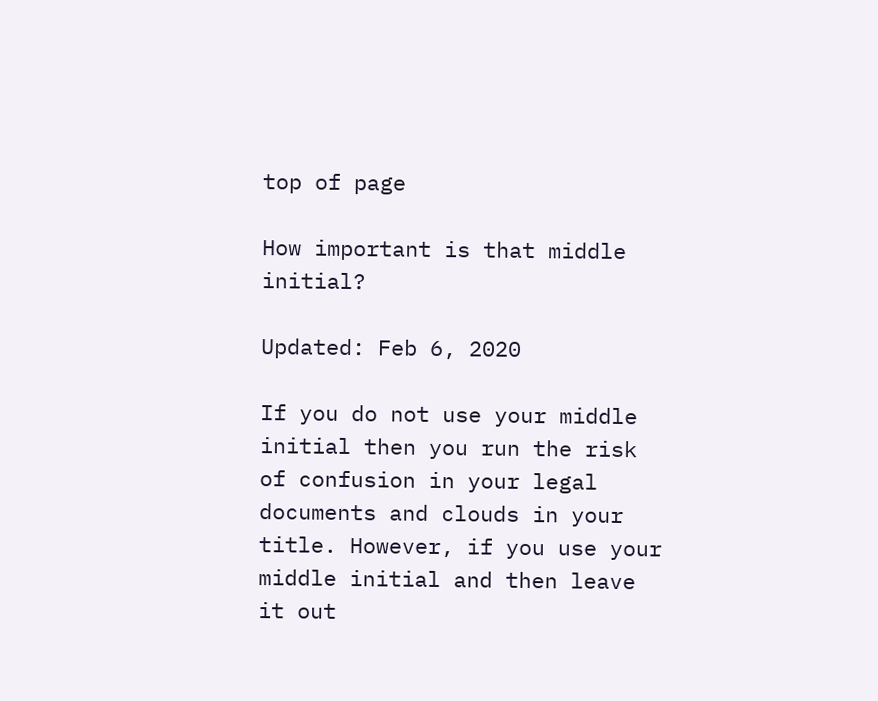top of page

How important is that middle initial?

Updated: Feb 6, 2020

If you do not use your middle initial then you run the risk of confusion in your legal documents and clouds in your title. However, if you use your middle initial and then leave it out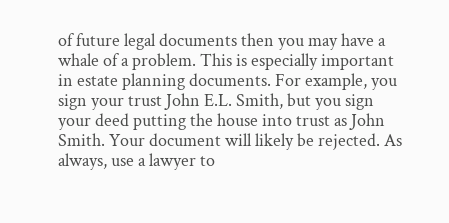of future legal documents then you may have a whale of a problem. This is especially important in estate planning documents. For example, you sign your trust John E.L. Smith, but you sign your deed putting the house into trust as John Smith. Your document will likely be rejected. As always, use a lawyer to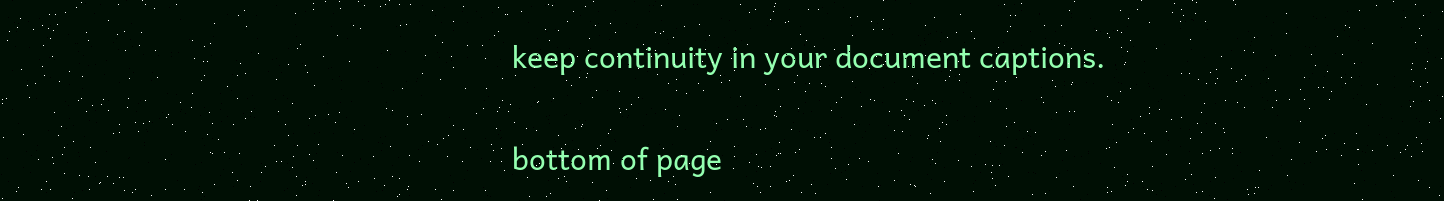keep continuity in your document captions.


bottom of page